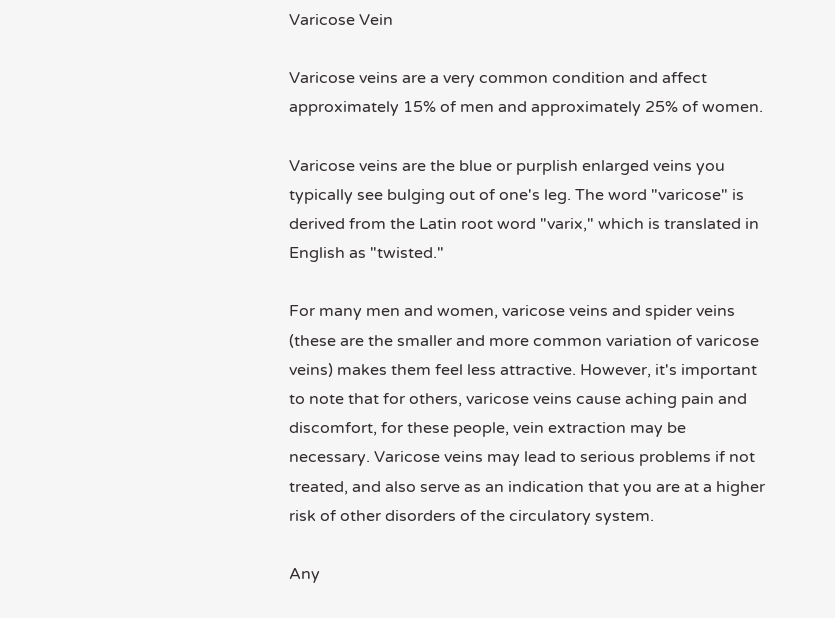Varicose Vein

Varicose veins are a very common condition and affect approximately 15% of men and approximately 25% of women.

Varicose veins are the blue or purplish enlarged veins you typically see bulging out of one's leg. The word "varicose" is derived from the Latin root word "varix," which is translated in English as "twisted."

For many men and women, varicose veins and spider veins (these are the smaller and more common variation of varicose veins) makes them feel less attractive. However, it's important to note that for others, varicose veins cause aching pain and discomfort, for these people, vein extraction may be necessary. Varicose veins may lead to serious problems if not treated, and also serve as an indication that you are at a higher risk of other disorders of the circulatory system.

Any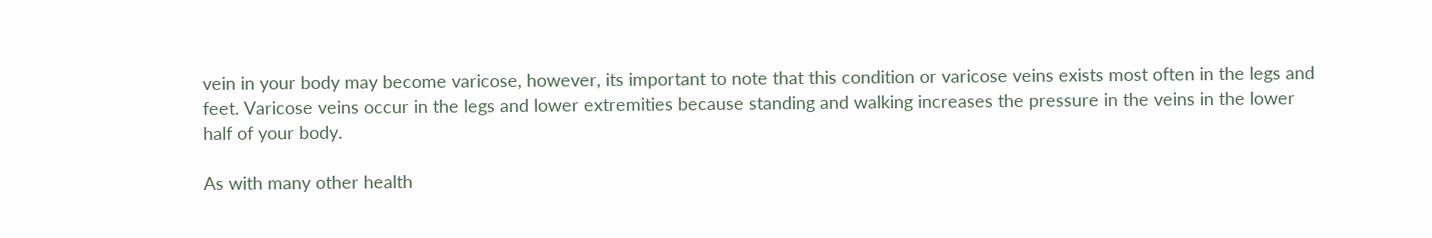vein in your body may become varicose, however, its important to note that this condition or varicose veins exists most often in the legs and feet. Varicose veins occur in the legs and lower extremities because standing and walking increases the pressure in the veins in the lower half of your body.

As with many other health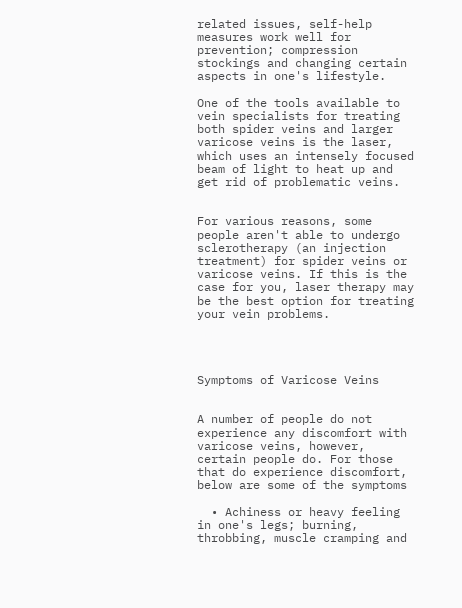related issues, self-help measures work well for prevention; compression stockings and changing certain aspects in one's lifestyle.

One of the tools available to vein specialists for treating both spider veins and larger varicose veins is the laser, which uses an intensely focused beam of light to heat up and get rid of problematic veins.


For various reasons, some people aren't able to undergo sclerotherapy (an injection treatment) for spider veins or varicose veins. If this is the case for you, laser therapy may be the best option for treating your vein problems.




Symptoms of Varicose Veins


A number of people do not experience any discomfort with varicose veins, however, certain people do. For those that do experience discomfort, below are some of the symptoms

  • Achiness or heavy feeling in one's legs; burning, throbbing, muscle cramping and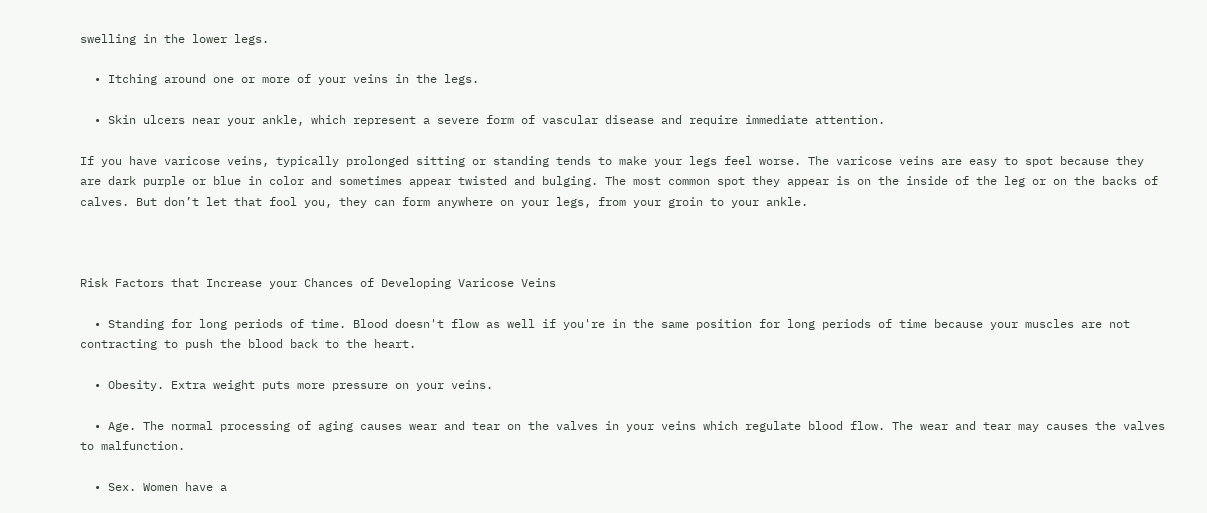swelling in the lower legs.

  • Itching around one or more of your veins in the legs.

  • Skin ulcers near your ankle, which represent a severe form of vascular disease and require immediate attention.

If you have varicose veins, typically prolonged sitting or standing tends to make your legs feel worse. The varicose veins are easy to spot because they are dark purple or blue in color and sometimes appear twisted and bulging. The most common spot they appear is on the inside of the leg or on the backs of calves. But don’t let that fool you, they can form anywhere on your legs, from your groin to your ankle.



Risk Factors that Increase your Chances of Developing Varicose Veins

  • Standing for long periods of time. Blood doesn't flow as well if you're in the same position for long periods of time because your muscles are not contracting to push the blood back to the heart.

  • Obesity. Extra weight puts more pressure on your veins.

  • Age. The normal processing of aging causes wear and tear on the valves in your veins which regulate blood flow. The wear and tear may causes the valves to malfunction.

  • Sex. Women have a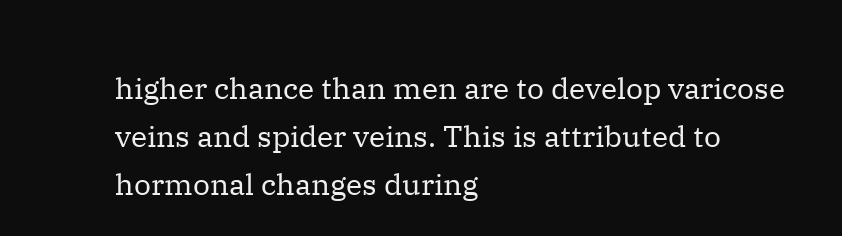higher chance than men are to develop varicose veins and spider veins. This is attributed to hormonal changes during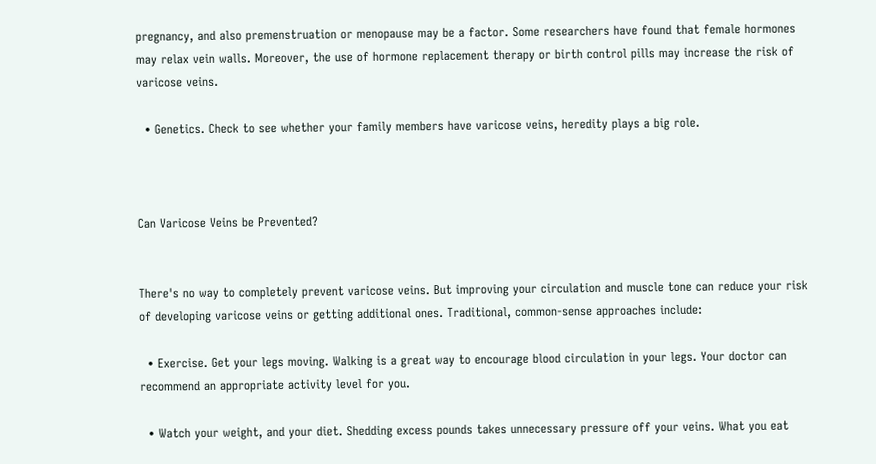pregnancy, and also premenstruation or menopause may be a factor. Some researchers have found that female hormones may relax vein walls. Moreover, the use of hormone replacement therapy or birth control pills may increase the risk of varicose veins.

  • Genetics. Check to see whether your family members have varicose veins, heredity plays a big role.



Can Varicose Veins be Prevented?


There's no way to completely prevent varicose veins. But improving your circulation and muscle tone can reduce your risk of developing varicose veins or getting additional ones. Traditional, common-sense approaches include:

  • Exercise. Get your legs moving. Walking is a great way to encourage blood circulation in your legs. Your doctor can recommend an appropriate activity level for you.

  • Watch your weight, and your diet. Shedding excess pounds takes unnecessary pressure off your veins. What you eat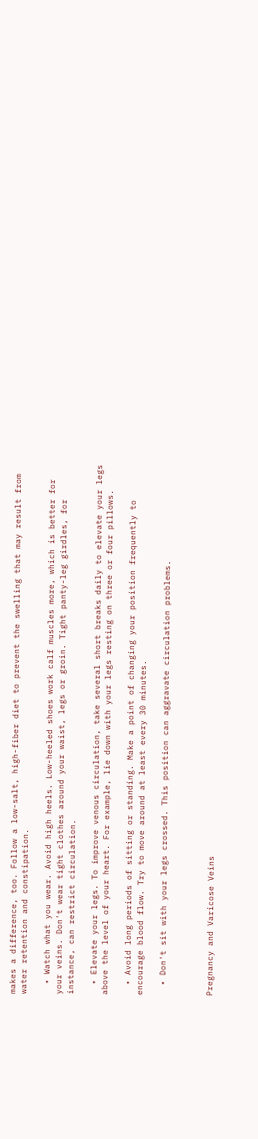makes a difference, too. Follow a low-salt, high-fiber diet to prevent the swelling that may result from water retention and constipation.

  • Watch what you wear. Avoid high heels. Low-heeled shoes work calf muscles more, which is better for your veins. Don't wear tight clothes around your waist, legs or groin. Tight panty-leg girdles, for instance, can restrict circulation.

  • Elevate your legs. To improve venous circulation, take several short breaks daily to elevate your legs above the level of your heart. For example, lie down with your legs resting on three or four pillows.

  • Avoid long periods of sitting or standing. Make a point of changing your position frequently to encourage blood flow. Try to move around at least every 30 minutes.

  • Don't sit with your legs crossed. This position can aggravate circulation problems.



Pregnancy and Varicose Veins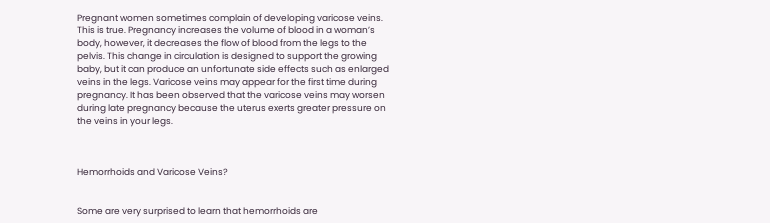Pregnant women sometimes complain of developing varicose veins. This is true. Pregnancy increases the volume of blood in a woman’s body, however, it decreases the flow of blood from the legs to the pelvis. This change in circulation is designed to support the growing baby, but it can produce an unfortunate side effects such as enlarged veins in the legs. Varicose veins may appear for the first time during pregnancy. It has been observed that the varicose veins may worsen during late pregnancy because the uterus exerts greater pressure on the veins in your legs.



Hemorrhoids and Varicose Veins?


Some are very surprised to learn that hemorrhoids are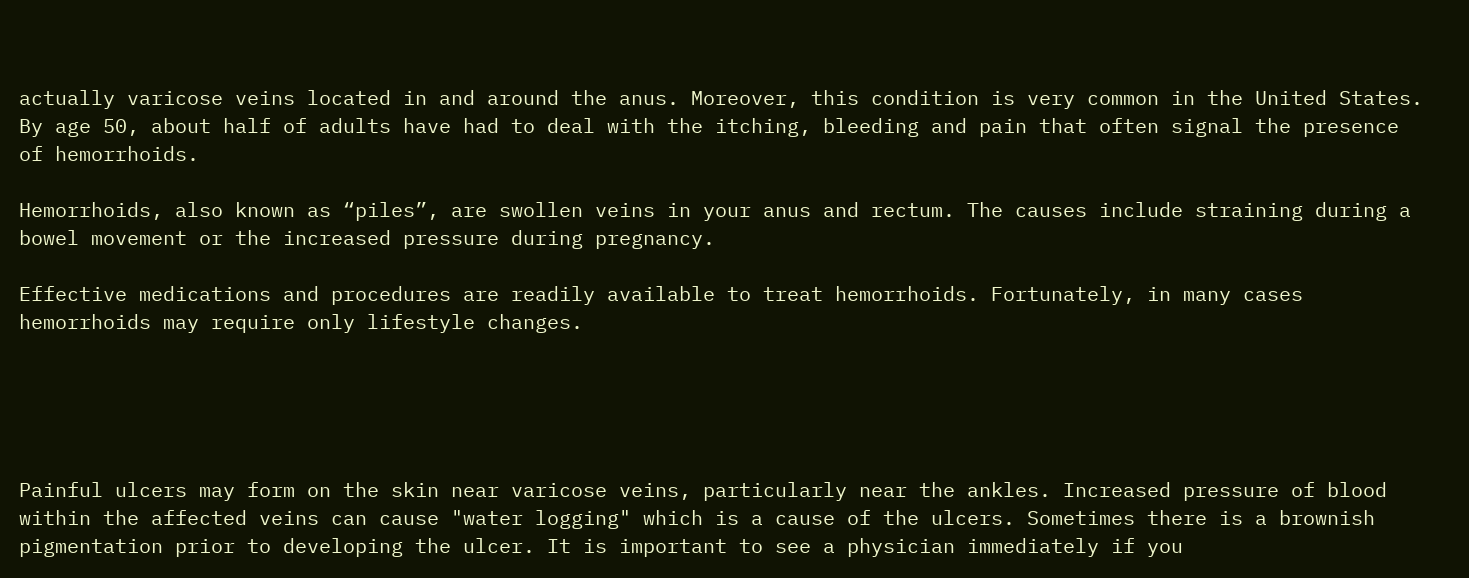actually varicose veins located in and around the anus. Moreover, this condition is very common in the United States. By age 50, about half of adults have had to deal with the itching, bleeding and pain that often signal the presence of hemorrhoids.

Hemorrhoids, also known as “piles”, are swollen veins in your anus and rectum. The causes include straining during a bowel movement or the increased pressure during pregnancy.

Effective medications and procedures are readily available to treat hemorrhoids. Fortunately, in many cases hemorrhoids may require only lifestyle changes.





Painful ulcers may form on the skin near varicose veins, particularly near the ankles. Increased pressure of blood within the affected veins can cause "water logging" which is a cause of the ulcers. Sometimes there is a brownish pigmentation prior to developing the ulcer. It is important to see a physician immediately if you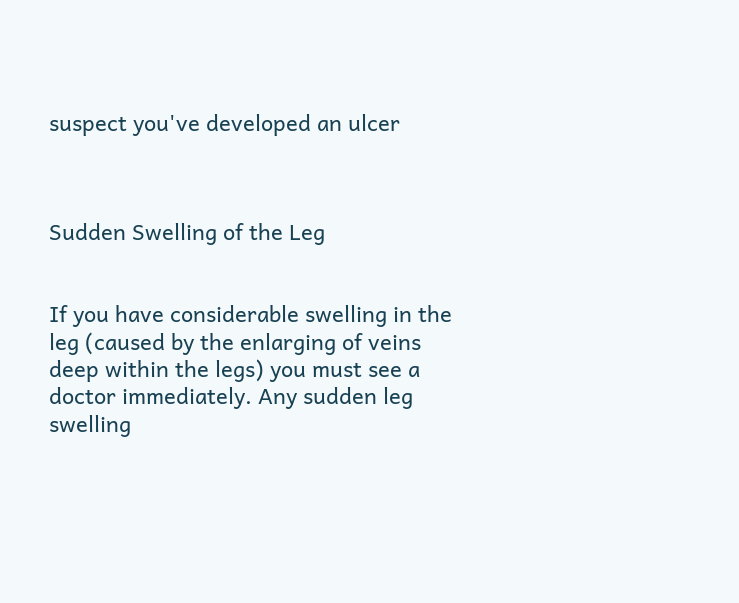suspect you've developed an ulcer



Sudden Swelling of the Leg


If you have considerable swelling in the leg (caused by the enlarging of veins deep within the legs) you must see a doctor immediately. Any sudden leg swelling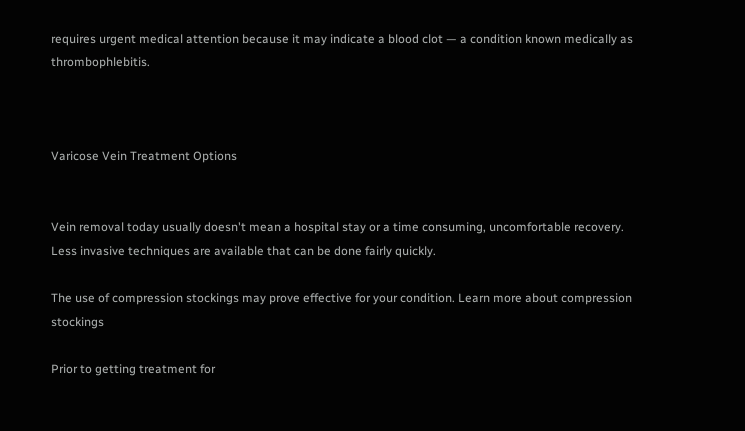requires urgent medical attention because it may indicate a blood clot — a condition known medically as thrombophlebitis.



Varicose Vein Treatment Options


Vein removal today usually doesn't mean a hospital stay or a time consuming, uncomfortable recovery. Less invasive techniques are available that can be done fairly quickly.

The use of compression stockings may prove effective for your condition. Learn more about compression stockings

Prior to getting treatment for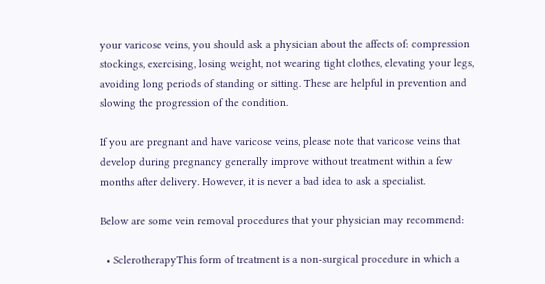your varicose veins, you should ask a physician about the affects of: compression stockings, exercising, losing weight, not wearing tight clothes, elevating your legs, avoiding long periods of standing or sitting. These are helpful in prevention and slowing the progression of the condition.

If you are pregnant and have varicose veins, please note that varicose veins that develop during pregnancy generally improve without treatment within a few months after delivery. However, it is never a bad idea to ask a specialist.

Below are some vein removal procedures that your physician may recommend:

  • SclerotherapyThis form of treatment is a non-surgical procedure in which a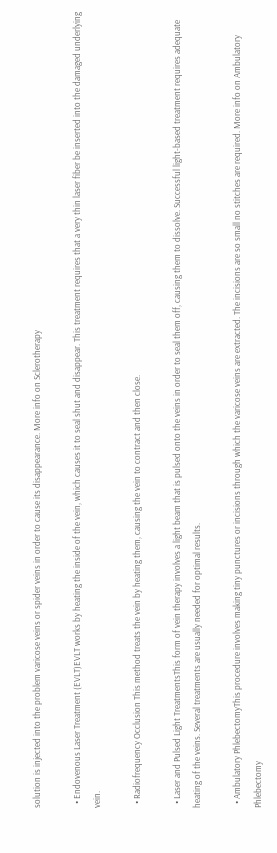solution is injected into the problem varicose veins or spider veins in order to cause its disappearance. More info on Sclerotherapy

  • Endovenous Laser Treatment (EVLT)EVLT works by heating the inside of the vein, which causes it to seal shut and disappear. This treatment requires that a very thin laser fiber be inserted into the damaged underlying vein.

  • Radiofrequency Occlusion This method treats the vein by heating them, causing the vein to contract and then close.

  • Laser and Pulsed Light TreatmentsThis form of vein therapy involves a light beam that is pulsed onto the veins in order to seal them off, causing them to dissolve. Successful light-based treatment requires adequate heating of the veins. Several treatments are usually needed for optimal results.

  • Ambulatory PhlebectomyThis procedure involves making tiny punctures or incisions through which the varicose veins are extracted. The incisions are so small no stitches are required. More info on Ambulatory Phlebectomy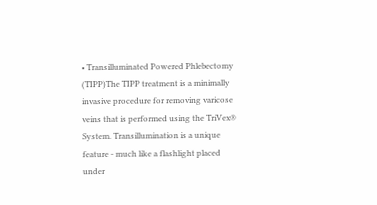• Transilluminated Powered Phlebectomy (TIPP)The TIPP treatment is a minimally invasive procedure for removing varicose veins that is performed using the TriVex® System. Transillumination is a unique feature - much like a flashlight placed under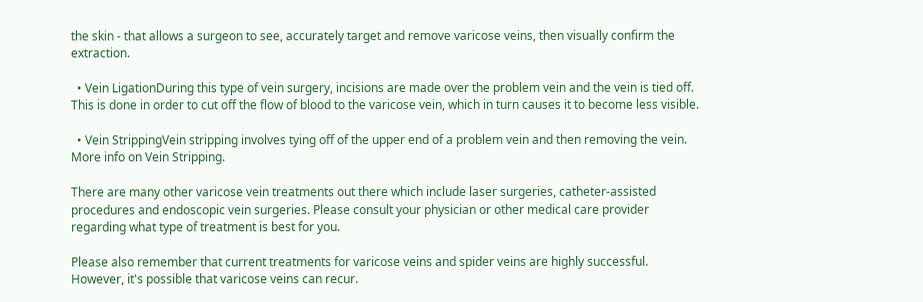the skin - that allows a surgeon to see, accurately target and remove varicose veins, then visually confirm the extraction.

  • Vein LigationDuring this type of vein surgery, incisions are made over the problem vein and the vein is tied off. This is done in order to cut off the flow of blood to the varicose vein, which in turn causes it to become less visible.

  • Vein StrippingVein stripping involves tying off of the upper end of a problem vein and then removing the vein. More info on Vein Stripping.

There are many other varicose vein treatments out there which include laser surgeries, catheter-assisted procedures and endoscopic vein surgeries. Please consult your physician or other medical care provider regarding what type of treatment is best for you.

Please also remember that current treatments for varicose veins and spider veins are highly successful. However, it's possible that varicose veins can recur.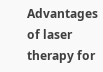Advantages of laser therapy for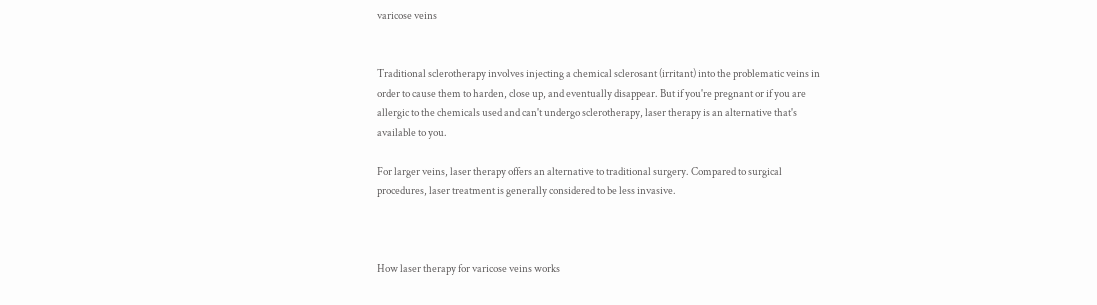varicose veins


Traditional sclerotherapy involves injecting a chemical sclerosant (irritant) into the problematic veins in order to cause them to harden, close up, and eventually disappear. But if you're pregnant or if you are allergic to the chemicals used and can't undergo sclerotherapy, laser therapy is an alternative that's available to you.

For larger veins, laser therapy offers an alternative to traditional surgery. Compared to surgical procedures, laser treatment is generally considered to be less invasive.



How laser therapy for varicose veins works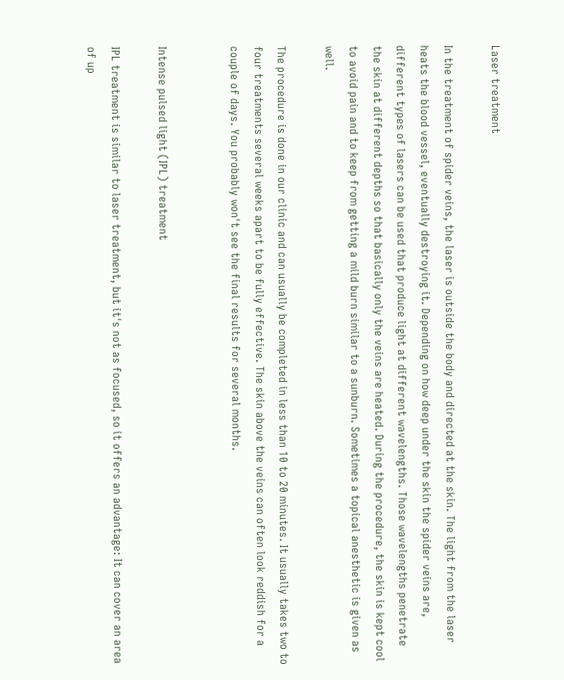Laser treatment

In the treatment of spider veins, the laser is outside the body and directed at the skin. The light from the laser heats the blood vessel, eventually destroying it. Depending on how deep under the skin the spider veins are, different types of lasers can be used that produce light at different wavelengths. Those wavelengths penetrate the skin at different depths so that basically only the veins are heated. During the procedure, the skin is kept cool to avoid pain and to keep from getting a mild burn similar to a sunburn. Sometimes a topical anesthetic is given as well.

The procedure is done in our clinic and can usually be completed in less than 10 to 20 minutes. It usually takes two to four treatments several weeks apart to be fully effective. The skin above the veins can often look reddish for a couple of days. You probably won't see the final results for several months.


Intense pulsed light (IPL) treatment

IPL treatment is similar to laser treatment, but it's not as focused, so it offers an advantage: It can cover an area of up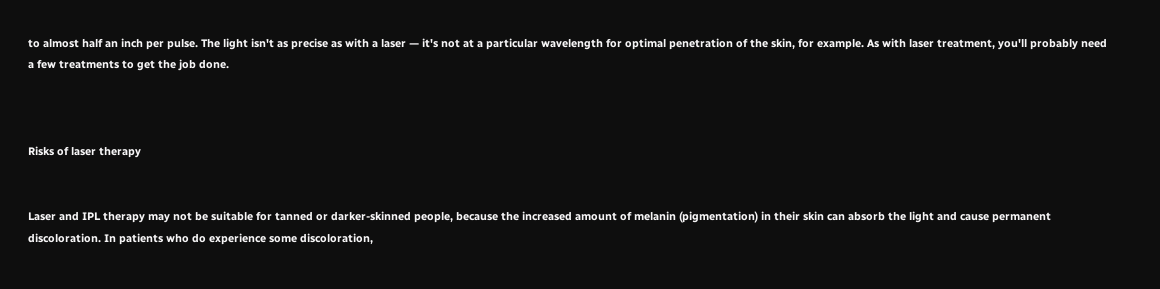to almost half an inch per pulse. The light isn't as precise as with a laser — it's not at a particular wavelength for optimal penetration of the skin, for example. As with laser treatment, you'll probably need a few treatments to get the job done.



Risks of laser therapy


Laser and IPL therapy may not be suitable for tanned or darker-skinned people, because the increased amount of melanin (pigmentation) in their skin can absorb the light and cause permanent discoloration. In patients who do experience some discoloration,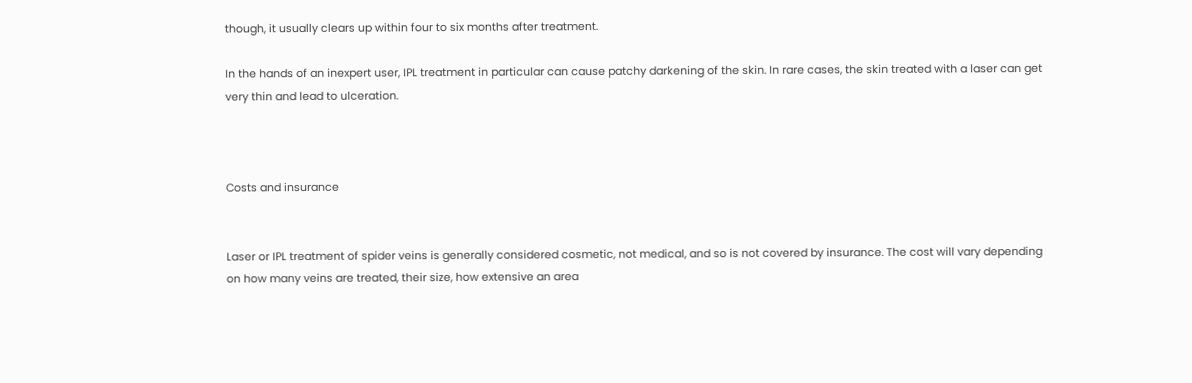though, it usually clears up within four to six months after treatment.

In the hands of an inexpert user, IPL treatment in particular can cause patchy darkening of the skin. In rare cases, the skin treated with a laser can get very thin and lead to ulceration.



Costs and insurance


Laser or IPL treatment of spider veins is generally considered cosmetic, not medical, and so is not covered by insurance. The cost will vary depending on how many veins are treated, their size, how extensive an area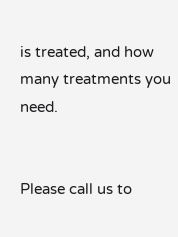is treated, and how many treatments you need.


Please call us to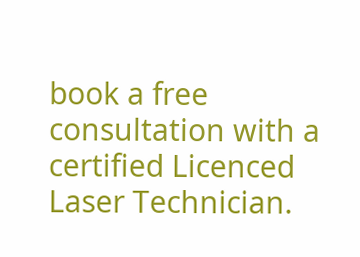book a free consultation with a certified Licenced Laser Technician.